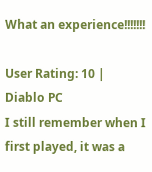What an experience!!!!!!!

User Rating: 10 | Diablo PC
I still remember when I first played, it was a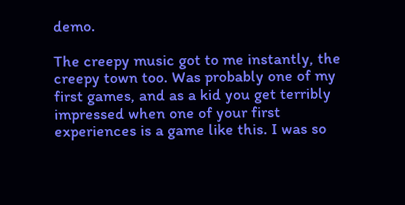demo.

The creepy music got to me instantly, the creepy town too. Was probably one of my first games, and as a kid you get terribly impressed when one of your first experiences is a game like this. I was so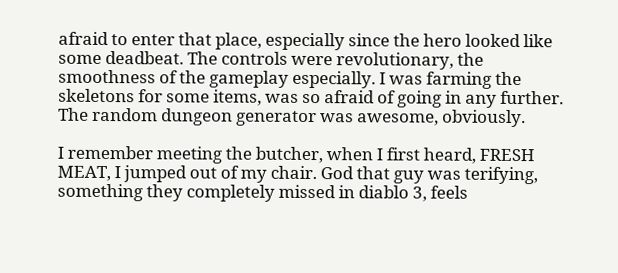afraid to enter that place, especially since the hero looked like some deadbeat. The controls were revolutionary, the smoothness of the gameplay especially. I was farming the skeletons for some items, was so afraid of going in any further. The random dungeon generator was awesome, obviously.

I remember meeting the butcher, when I first heard, FRESH MEAT, I jumped out of my chair. God that guy was terifying, something they completely missed in diablo 3, feels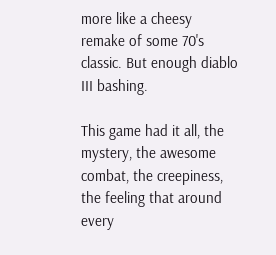more like a cheesy remake of some 70's classic. But enough diablo III bashing.

This game had it all, the mystery, the awesome combat, the creepiness, the feeling that around every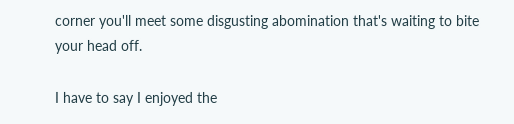corner you'll meet some disgusting abomination that's waiting to bite your head off.

I have to say I enjoyed the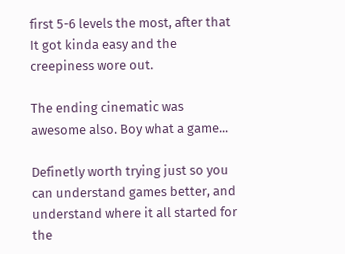first 5-6 levels the most, after that It got kinda easy and the creepiness wore out.

The ending cinematic was awesome also. Boy what a game...

Definetly worth trying just so you can understand games better, and understand where it all started for the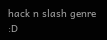hack n slash genre :D